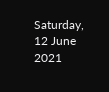Saturday, 12 June 2021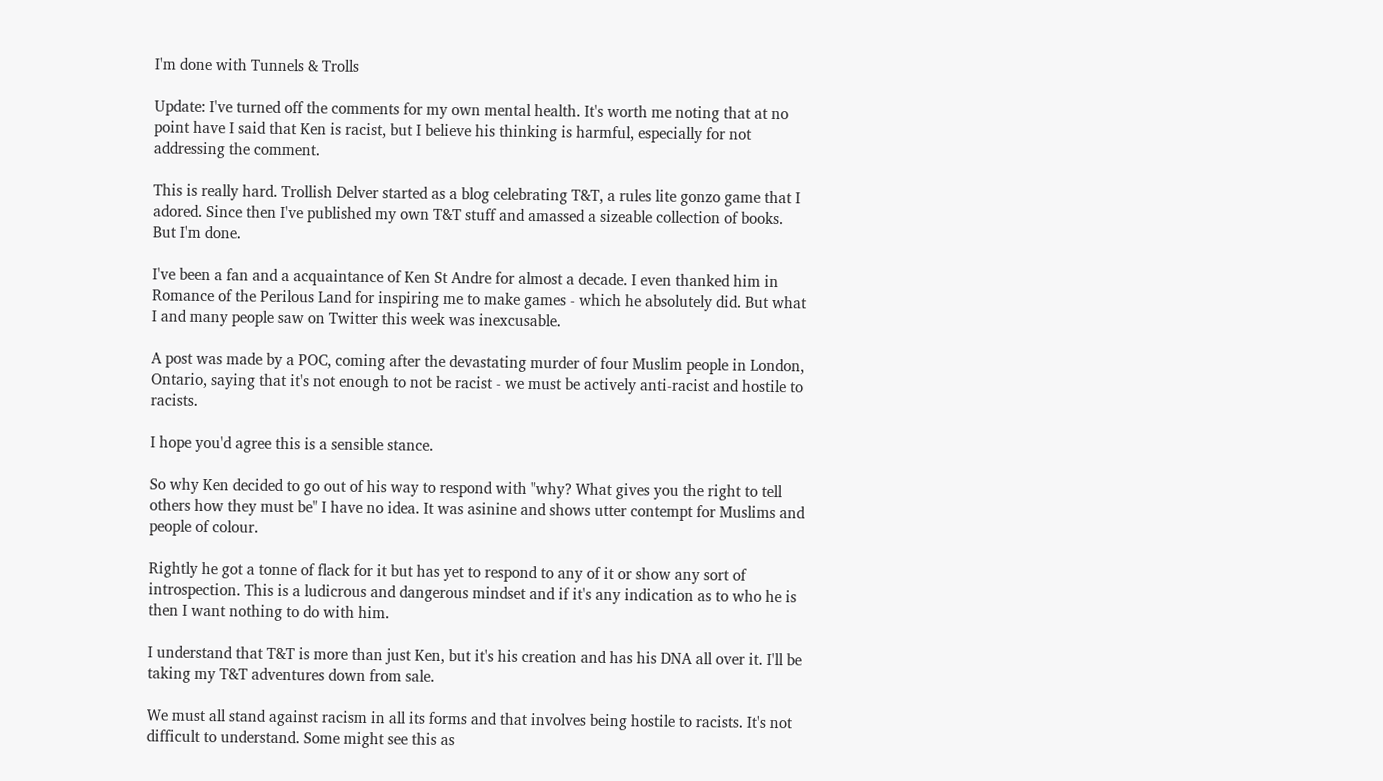I'm done with Tunnels & Trolls

Update: I've turned off the comments for my own mental health. It's worth me noting that at no point have I said that Ken is racist, but I believe his thinking is harmful, especially for not addressing the comment.

This is really hard. Trollish Delver started as a blog celebrating T&T, a rules lite gonzo game that I adored. Since then I've published my own T&T stuff and amassed a sizeable collection of books. But I'm done.

I've been a fan and a acquaintance of Ken St Andre for almost a decade. I even thanked him in Romance of the Perilous Land for inspiring me to make games - which he absolutely did. But what I and many people saw on Twitter this week was inexcusable.

A post was made by a POC, coming after the devastating murder of four Muslim people in London, Ontario, saying that it's not enough to not be racist - we must be actively anti-racist and hostile to racists.

I hope you'd agree this is a sensible stance.

So why Ken decided to go out of his way to respond with "why? What gives you the right to tell others how they must be" I have no idea. It was asinine and shows utter contempt for Muslims and people of colour.

Rightly he got a tonne of flack for it but has yet to respond to any of it or show any sort of introspection. This is a ludicrous and dangerous mindset and if it's any indication as to who he is then I want nothing to do with him.

I understand that T&T is more than just Ken, but it's his creation and has his DNA all over it. I'll be taking my T&T adventures down from sale.

We must all stand against racism in all its forms and that involves being hostile to racists. It's not difficult to understand. Some might see this as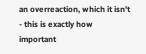an overreaction, which it isn't - this is exactly how important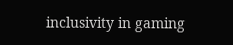inclusivity in gaming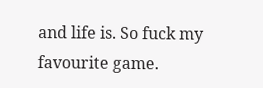and life is. So fuck my favourite game.